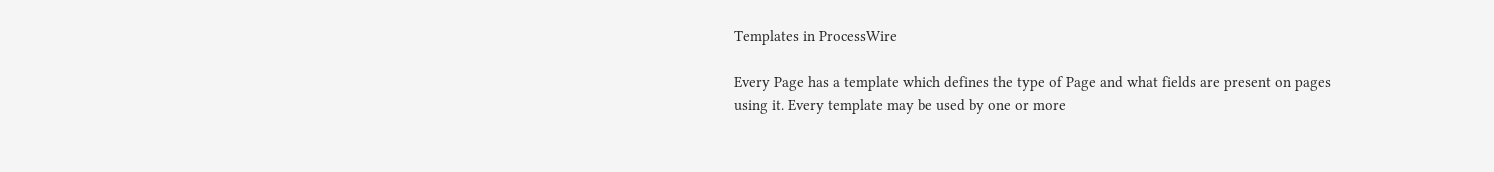Templates in ProcessWire

Every Page has a template which defines the type of Page and what fields are present on pages using it. Every template may be used by one or more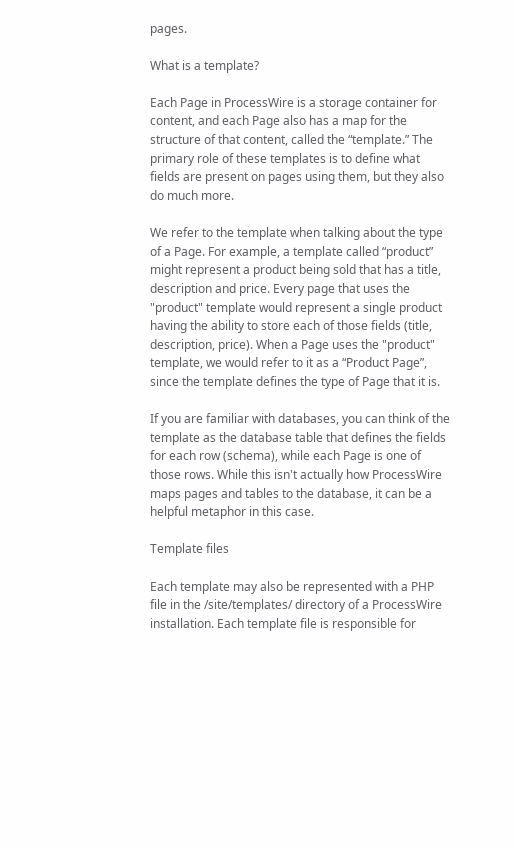pages.

What is a template?

Each Page in ProcessWire is a storage container for content, and each Page also has a map for the structure of that content, called the “template.” The primary role of these templates is to define what fields are present on pages using them, but they also do much more.

We refer to the template when talking about the type of a Page. For example, a template called “product” might represent a product being sold that has a title, description and price. Every page that uses the "product" template would represent a single product having the ability to store each of those fields (title, description, price). When a Page uses the "product" template, we would refer to it as a “Product Page”, since the template defines the type of Page that it is.

If you are familiar with databases, you can think of the template as the database table that defines the fields for each row (schema), while each Page is one of those rows. While this isn't actually how ProcessWire maps pages and tables to the database, it can be a helpful metaphor in this case.

Template files

Each template may also be represented with a PHP file in the /site/templates/ directory of a ProcessWire installation. Each template file is responsible for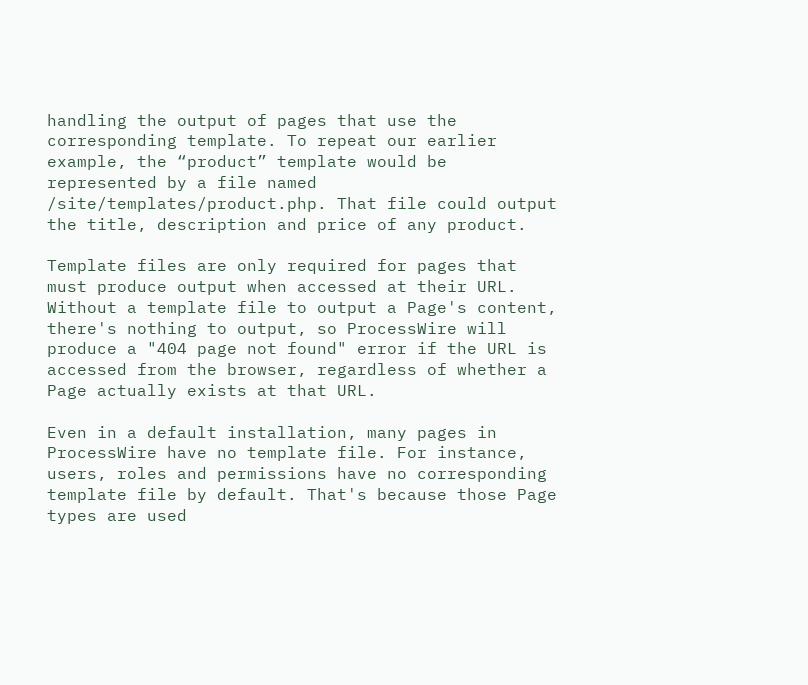handling the output of pages that use the corresponding template. To repeat our earlier example, the “product” template would be represented by a file named /site/templates/product.php. That file could output the title, description and price of any product.

Template files are only required for pages that must produce output when accessed at their URL. Without a template file to output a Page's content, there's nothing to output, so ProcessWire will produce a "404 page not found" error if the URL is accessed from the browser, regardless of whether a Page actually exists at that URL.

Even in a default installation, many pages in ProcessWire have no template file. For instance, users, roles and permissions have no corresponding template file by default. That's because those Page types are used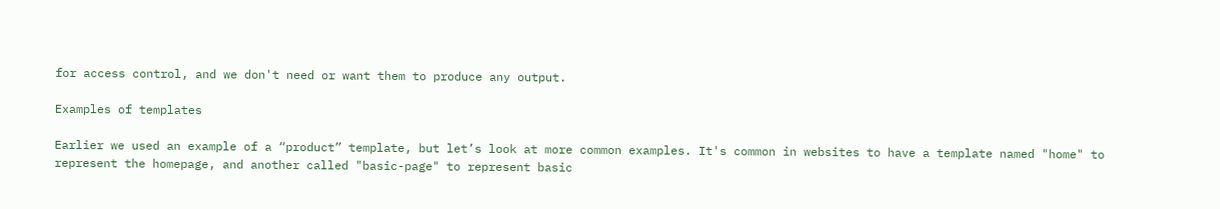for access control, and we don't need or want them to produce any output.

Examples of templates

Earlier we used an example of a “product” template, but let’s look at more common examples. It's common in websites to have a template named "home" to represent the homepage, and another called "basic-page" to represent basic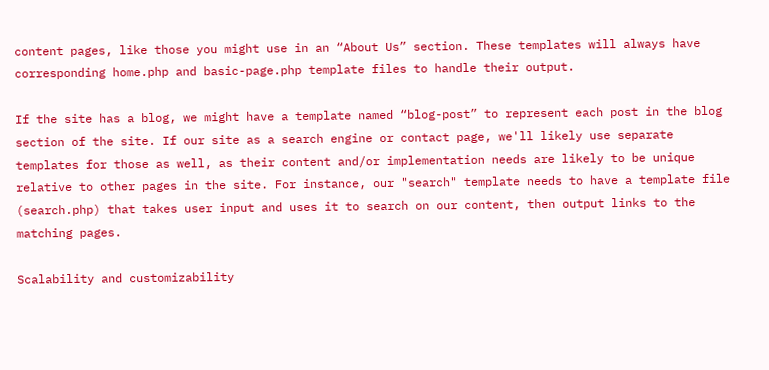content pages, like those you might use in an “About Us” section. These templates will always have corresponding home.php and basic-page.php template files to handle their output.

If the site has a blog, we might have a template named “blog-post” to represent each post in the blog section of the site. If our site as a search engine or contact page, we'll likely use separate templates for those as well, as their content and/or implementation needs are likely to be unique relative to other pages in the site. For instance, our "search" template needs to have a template file (search.php) that takes user input and uses it to search on our content, then output links to the matching pages.

Scalability and customizability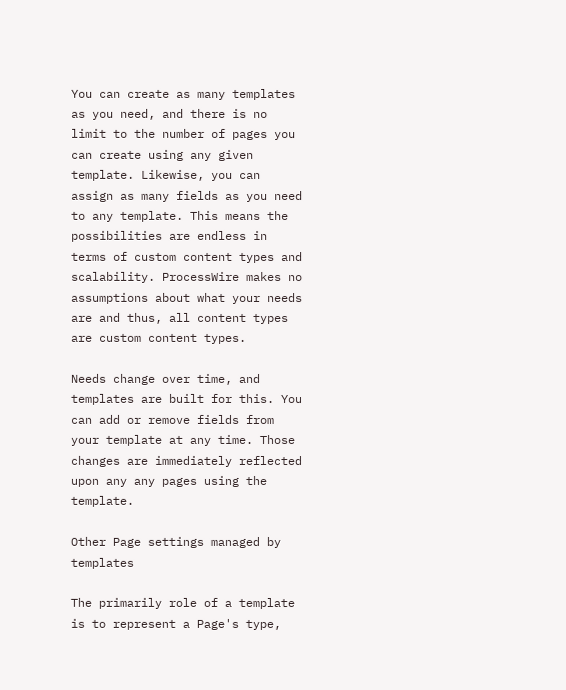You can create as many templates as you need, and there is no limit to the number of pages you can create using any given template. Likewise, you can assign as many fields as you need to any template. This means the possibilities are endless in terms of custom content types and scalability. ProcessWire makes no assumptions about what your needs are and thus, all content types are custom content types.

Needs change over time, and templates are built for this. You can add or remove fields from your template at any time. Those changes are immediately reflected upon any any pages using the template.

Other Page settings managed by templates

The primarily role of a template is to represent a Page's type,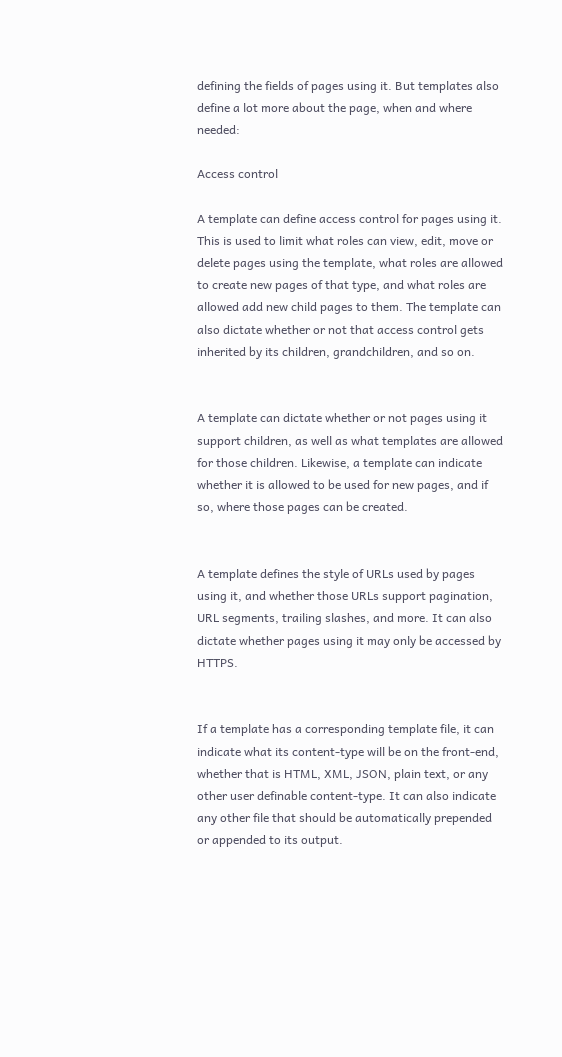defining the fields of pages using it. But templates also define a lot more about the page, when and where needed:

Access control

A template can define access control for pages using it. This is used to limit what roles can view, edit, move or delete pages using the template, what roles are allowed to create new pages of that type, and what roles are allowed add new child pages to them. The template can also dictate whether or not that access control gets inherited by its children, grandchildren, and so on.


A template can dictate whether or not pages using it support children, as well as what templates are allowed for those children. Likewise, a template can indicate whether it is allowed to be used for new pages, and if so, where those pages can be created.


A template defines the style of URLs used by pages using it, and whether those URLs support pagination, URL segments, trailing slashes, and more. It can also dictate whether pages using it may only be accessed by HTTPS.


If a template has a corresponding template file, it can indicate what its content-type will be on the front-end, whether that is HTML, XML, JSON, plain text, or any other user definable content-type. It can also indicate any other file that should be automatically prepended or appended to its output.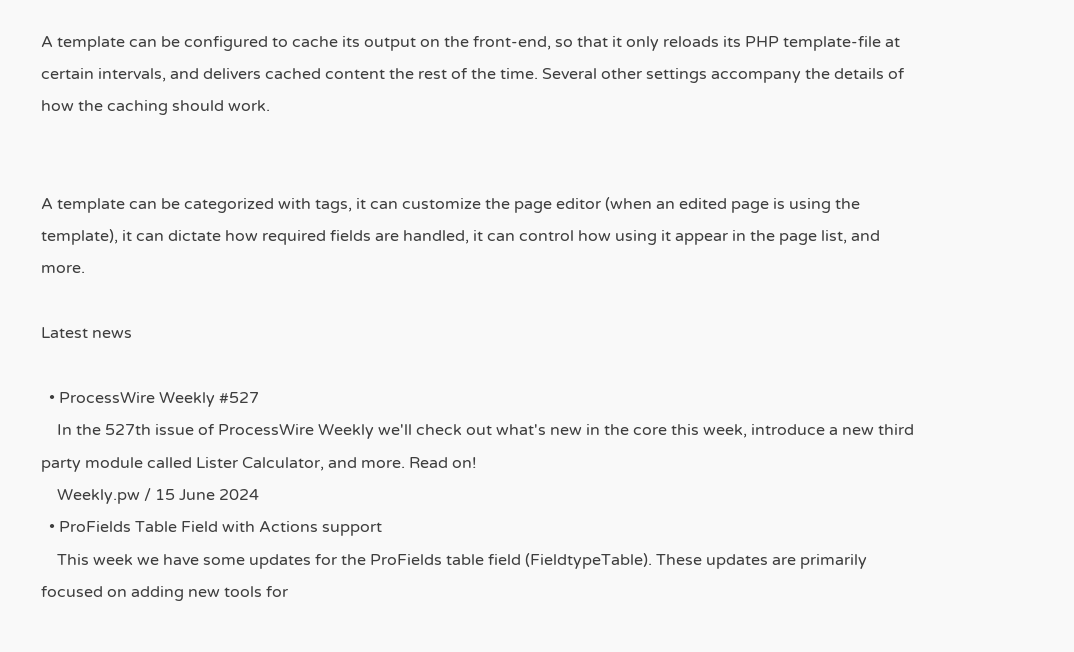A template can be configured to cache its output on the front-end, so that it only reloads its PHP template-file at certain intervals, and delivers cached content the rest of the time. Several other settings accompany the details of how the caching should work.


A template can be categorized with tags, it can customize the page editor (when an edited page is using the template), it can dictate how required fields are handled, it can control how using it appear in the page list, and more.

Latest news

  • ProcessWire Weekly #527
    In the 527th issue of ProcessWire Weekly we'll check out what's new in the core this week, introduce a new third party module called Lister Calculator, and more. Read on!
    Weekly.pw / 15 June 2024
  • ProFields Table Field with Actions support
    This week we have some updates for the ProFields table field (FieldtypeTable). These updates are primarily focused on adding new tools for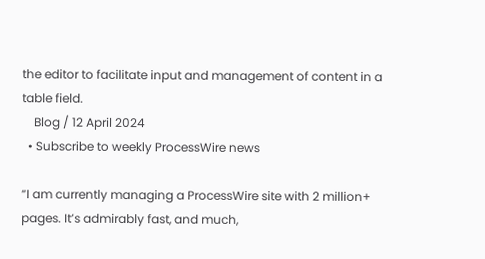the editor to facilitate input and management of content in a table field.
    Blog / 12 April 2024
  • Subscribe to weekly ProcessWire news

“I am currently managing a ProcessWire site with 2 million+ pages. It’s admirably fast, and much,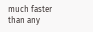much faster than any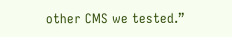other CMS we tested.”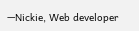—Nickie, Web developer